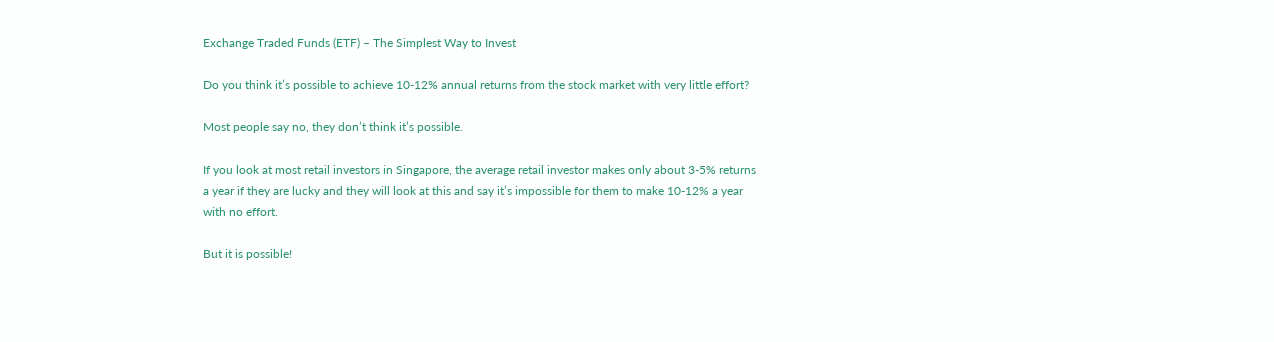Exchange Traded Funds (ETF) – The Simplest Way to Invest

Do you think it’s possible to achieve 10-12% annual returns from the stock market with very little effort?

Most people say no, they don’t think it’s possible.

If you look at most retail investors in Singapore, the average retail investor makes only about 3-5% returns a year if they are lucky and they will look at this and say it’s impossible for them to make 10-12% a year with no effort.

But it is possible!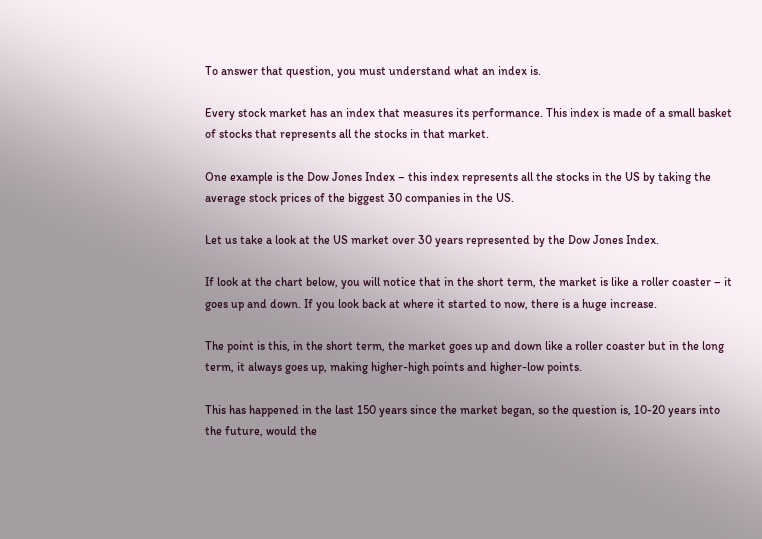To answer that question, you must understand what an index is.

Every stock market has an index that measures its performance. This index is made of a small basket of stocks that represents all the stocks in that market.

One example is the Dow Jones Index – this index represents all the stocks in the US by taking the average stock prices of the biggest 30 companies in the US.

Let us take a look at the US market over 30 years represented by the Dow Jones Index.

If look at the chart below, you will notice that in the short term, the market is like a roller coaster – it goes up and down. If you look back at where it started to now, there is a huge increase.

The point is this, in the short term, the market goes up and down like a roller coaster but in the long term, it always goes up, making higher-high points and higher-low points.

This has happened in the last 150 years since the market began, so the question is, 10-20 years into the future, would the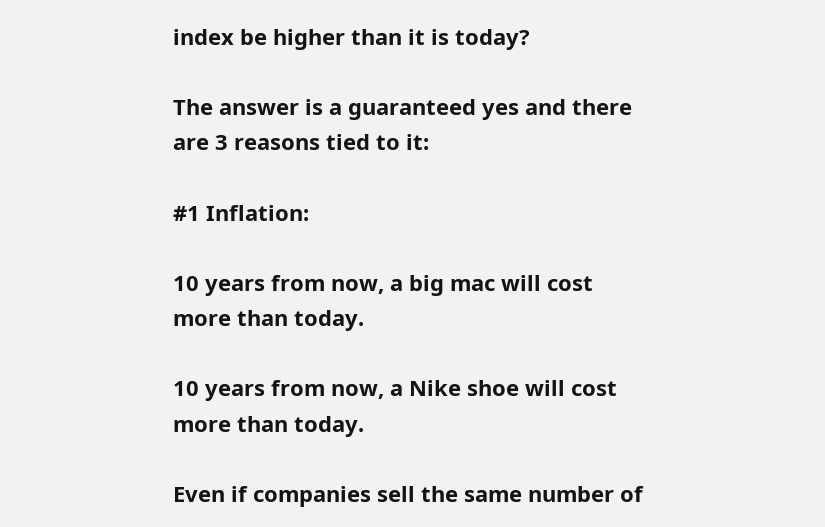index be higher than it is today?

The answer is a guaranteed yes and there are 3 reasons tied to it:

#1 Inflation:

10 years from now, a big mac will cost more than today.

10 years from now, a Nike shoe will cost more than today.

Even if companies sell the same number of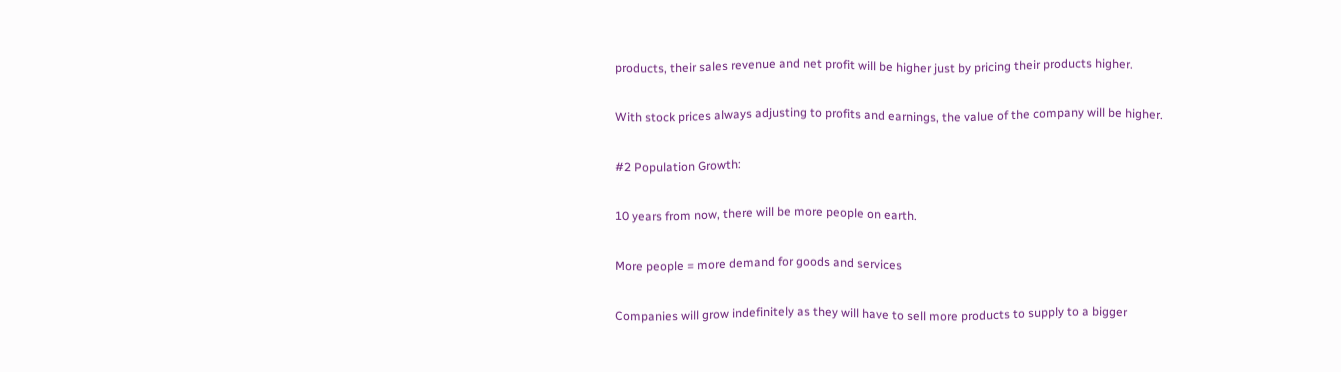products, their sales revenue and net profit will be higher just by pricing their products higher.

With stock prices always adjusting to profits and earnings, the value of the company will be higher.

#2 Population Growth:

10 years from now, there will be more people on earth.

More people = more demand for goods and services

Companies will grow indefinitely as they will have to sell more products to supply to a bigger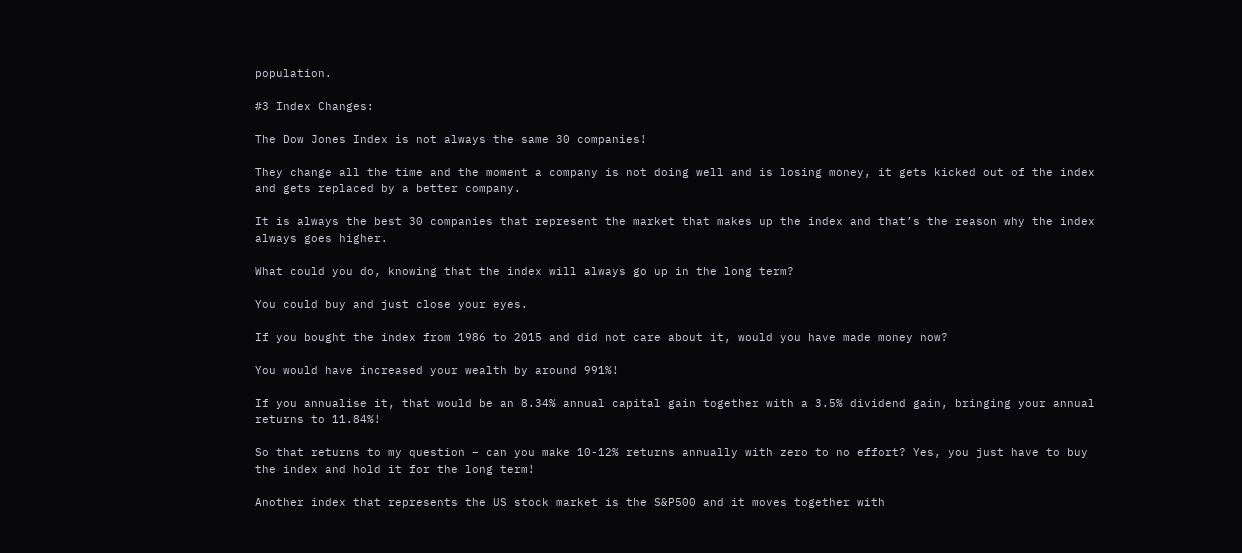population.

#3 Index Changes:

The Dow Jones Index is not always the same 30 companies!

They change all the time and the moment a company is not doing well and is losing money, it gets kicked out of the index and gets replaced by a better company.

It is always the best 30 companies that represent the market that makes up the index and that’s the reason why the index always goes higher.

What could you do, knowing that the index will always go up in the long term?

You could buy and just close your eyes.

If you bought the index from 1986 to 2015 and did not care about it, would you have made money now?

You would have increased your wealth by around 991%!

If you annualise it, that would be an 8.34% annual capital gain together with a 3.5% dividend gain, bringing your annual returns to 11.84%!

So that returns to my question – can you make 10-12% returns annually with zero to no effort? Yes, you just have to buy the index and hold it for the long term!

Another index that represents the US stock market is the S&P500 and it moves together with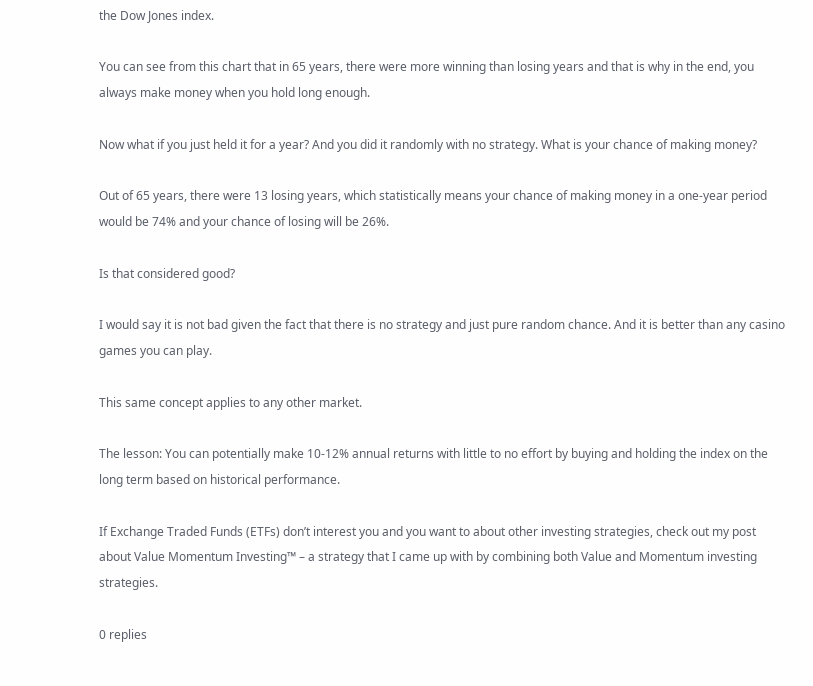the Dow Jones index.

You can see from this chart that in 65 years, there were more winning than losing years and that is why in the end, you always make money when you hold long enough.

Now what if you just held it for a year? And you did it randomly with no strategy. What is your chance of making money?

Out of 65 years, there were 13 losing years, which statistically means your chance of making money in a one-year period would be 74% and your chance of losing will be 26%.

Is that considered good?

I would say it is not bad given the fact that there is no strategy and just pure random chance. And it is better than any casino games you can play.

This same concept applies to any other market.

The lesson: You can potentially make 10-12% annual returns with little to no effort by buying and holding the index on the long term based on historical performance.

If Exchange Traded Funds (ETFs) don’t interest you and you want to about other investing strategies, check out my post about Value Momentum Investing™ – a strategy that I came up with by combining both Value and Momentum investing strategies.

0 replies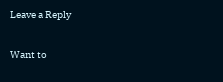Leave a Reply

Want to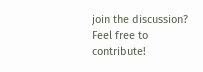join the discussion?
Feel free to contribute!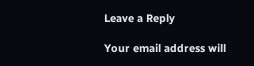Leave a Reply

Your email address will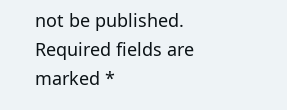not be published. Required fields are marked *